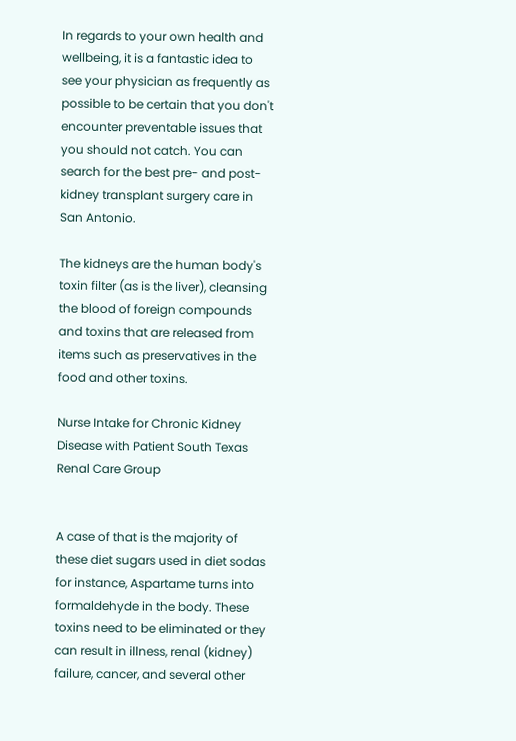In regards to your own health and wellbeing, it is a fantastic idea to see your physician as frequently as possible to be certain that you don't encounter preventable issues that you should not catch. You can search for the best pre- and post-kidney transplant surgery care in San Antonio.

The kidneys are the human body's toxin filter (as is the liver), cleansing the blood of foreign compounds and toxins that are released from items such as preservatives in the food and other toxins.

Nurse Intake for Chronic Kidney Disease with Patient South Texas Renal Care Group


A case of that is the majority of these diet sugars used in diet sodas for instance, Aspartame turns into formaldehyde in the body. These toxins need to be eliminated or they can result in illness, renal (kidney) failure, cancer, and several other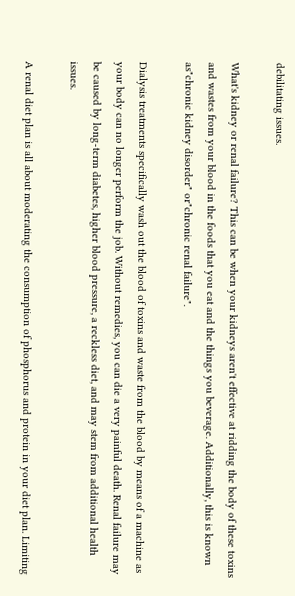debilitating issues.

What's kidney or renal failure? This can be when your kidneys aren't effective at ridding the body of these toxins and wastes from your blood in the foods that you eat and the things you beverage. Additionally, this is known as"chronic kidney disorder" or"chronic renal failure".

Dialysis treatments specifically wash out the blood of toxins and waste from the blood by means of a machine as your body can no longer perform the job. Without remedies, you can die a very painful death. Renal failure may be caused by long-term diabetes, higher blood pressure, a reckless diet, and may stem from additional health issues.

A renal diet plan is all about moderating the consumption of phosphorus and protein in your diet plan. Limiting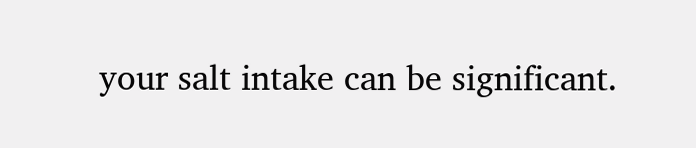your salt intake can be significant.